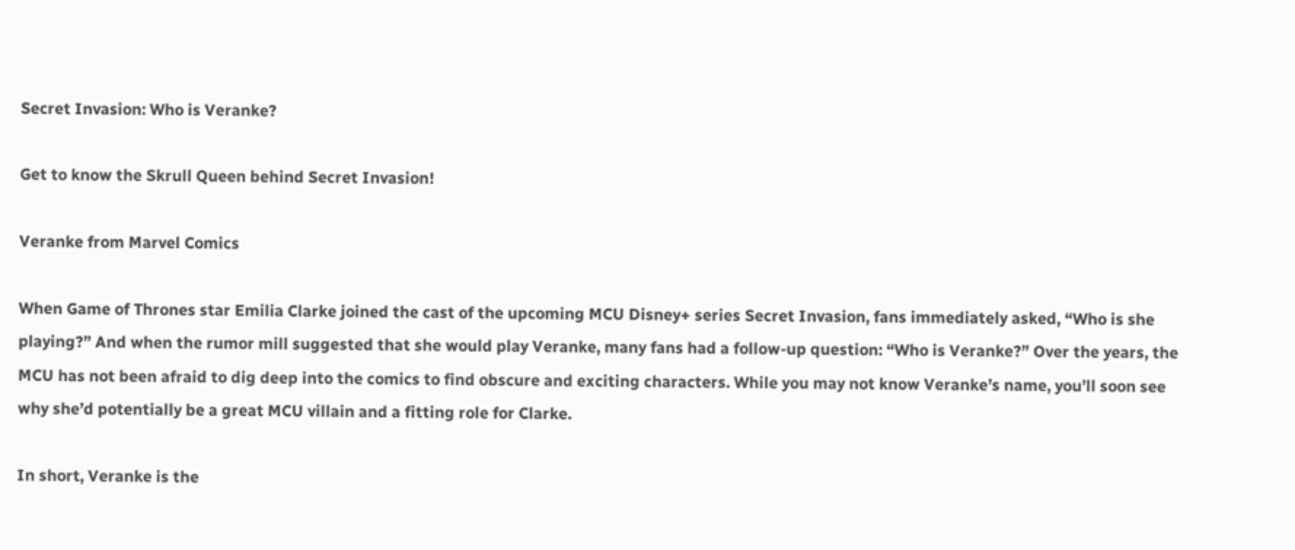Secret Invasion: Who is Veranke?

Get to know the Skrull Queen behind Secret Invasion!

Veranke from Marvel Comics

When Game of Thrones star Emilia Clarke joined the cast of the upcoming MCU Disney+ series Secret Invasion, fans immediately asked, “Who is she playing?” And when the rumor mill suggested that she would play Veranke, many fans had a follow-up question: “Who is Veranke?” Over the years, the MCU has not been afraid to dig deep into the comics to find obscure and exciting characters. While you may not know Veranke’s name, you’ll soon see why she’d potentially be a great MCU villain and a fitting role for Clarke.

In short, Veranke is the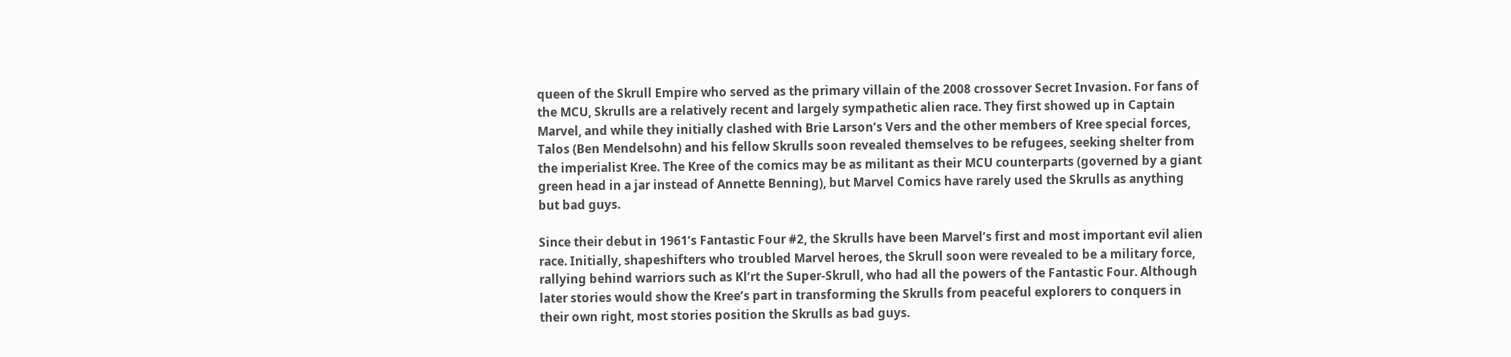queen of the Skrull Empire who served as the primary villain of the 2008 crossover Secret Invasion. For fans of the MCU, Skrulls are a relatively recent and largely sympathetic alien race. They first showed up in Captain Marvel, and while they initially clashed with Brie Larson’s Vers and the other members of Kree special forces, Talos (Ben Mendelsohn) and his fellow Skrulls soon revealed themselves to be refugees, seeking shelter from the imperialist Kree. The Kree of the comics may be as militant as their MCU counterparts (governed by a giant green head in a jar instead of Annette Benning), but Marvel Comics have rarely used the Skrulls as anything but bad guys.

Since their debut in 1961’s Fantastic Four #2, the Skrulls have been Marvel’s first and most important evil alien race. Initially, shapeshifters who troubled Marvel heroes, the Skrull soon were revealed to be a military force, rallying behind warriors such as Kl’rt the Super-Skrull, who had all the powers of the Fantastic Four. Although later stories would show the Kree’s part in transforming the Skrulls from peaceful explorers to conquers in their own right, most stories position the Skrulls as bad guys.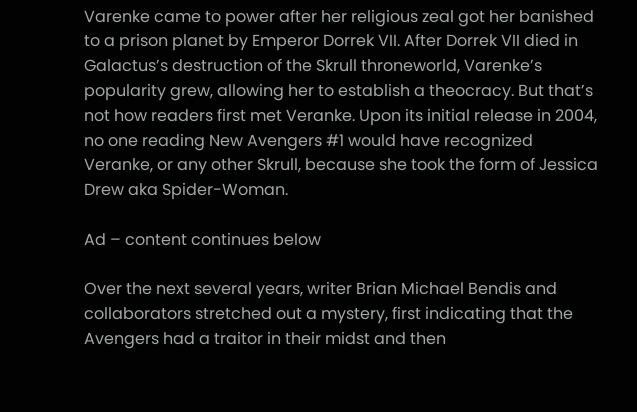Varenke came to power after her religious zeal got her banished to a prison planet by Emperor Dorrek VII. After Dorrek VII died in Galactus’s destruction of the Skrull throneworld, Varenke’s popularity grew, allowing her to establish a theocracy. But that’s not how readers first met Veranke. Upon its initial release in 2004, no one reading New Avengers #1 would have recognized Veranke, or any other Skrull, because she took the form of Jessica Drew aka Spider-Woman.

Ad – content continues below

Over the next several years, writer Brian Michael Bendis and collaborators stretched out a mystery, first indicating that the Avengers had a traitor in their midst and then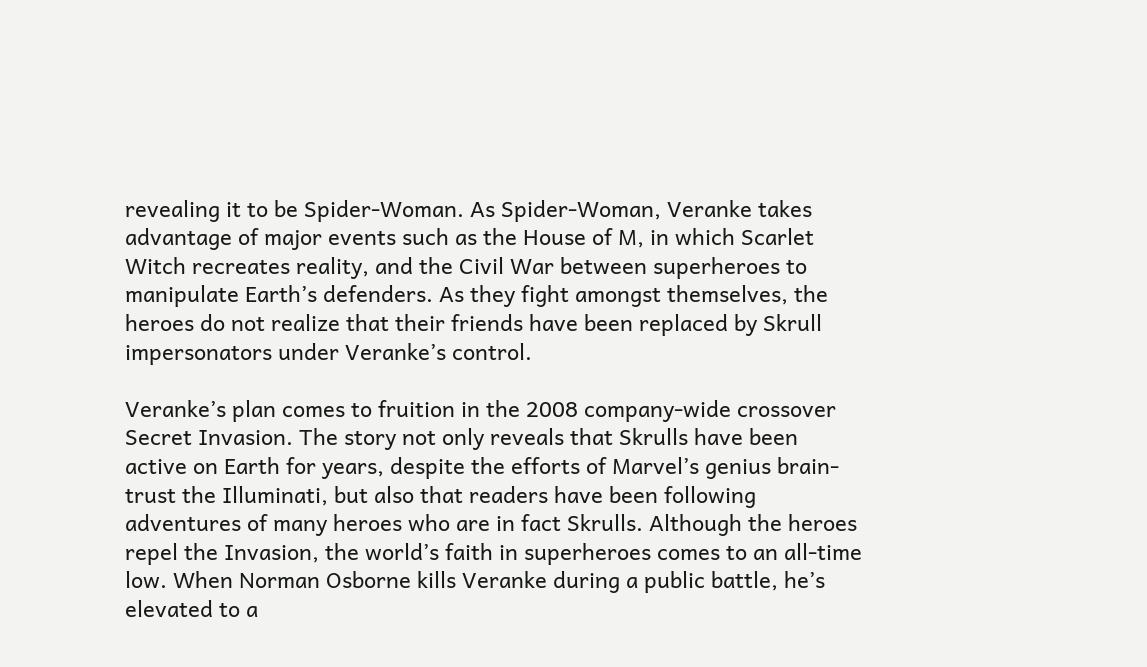revealing it to be Spider-Woman. As Spider-Woman, Veranke takes advantage of major events such as the House of M, in which Scarlet Witch recreates reality, and the Civil War between superheroes to manipulate Earth’s defenders. As they fight amongst themselves, the heroes do not realize that their friends have been replaced by Skrull impersonators under Veranke’s control.

Veranke’s plan comes to fruition in the 2008 company-wide crossover Secret Invasion. The story not only reveals that Skrulls have been active on Earth for years, despite the efforts of Marvel’s genius brain-trust the Illuminati, but also that readers have been following adventures of many heroes who are in fact Skrulls. Although the heroes repel the Invasion, the world’s faith in superheroes comes to an all-time low. When Norman Osborne kills Veranke during a public battle, he’s elevated to a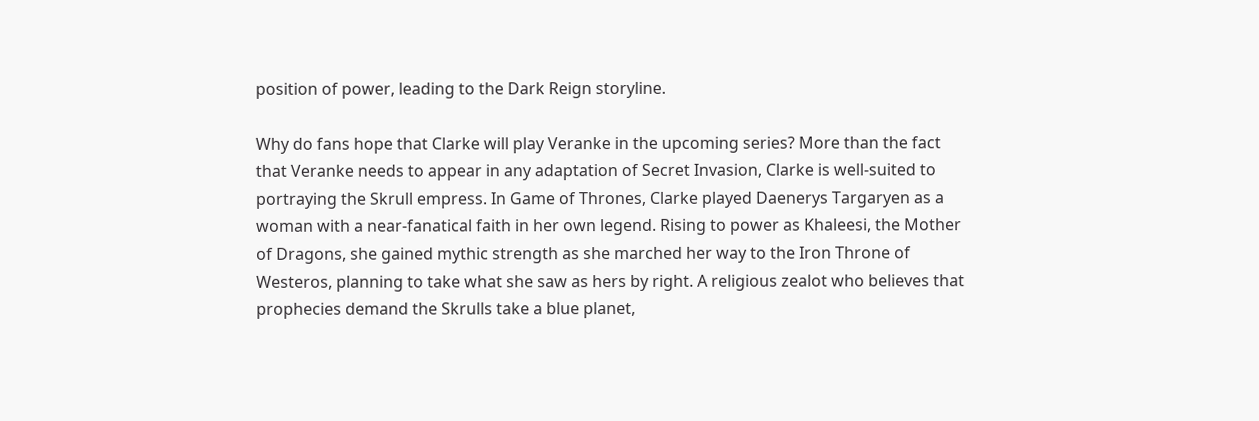position of power, leading to the Dark Reign storyline.

Why do fans hope that Clarke will play Veranke in the upcoming series? More than the fact that Veranke needs to appear in any adaptation of Secret Invasion, Clarke is well-suited to portraying the Skrull empress. In Game of Thrones, Clarke played Daenerys Targaryen as a woman with a near-fanatical faith in her own legend. Rising to power as Khaleesi, the Mother of Dragons, she gained mythic strength as she marched her way to the Iron Throne of Westeros, planning to take what she saw as hers by right. A religious zealot who believes that prophecies demand the Skrulls take a blue planet,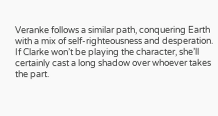Veranke follows a similar path, conquering Earth with a mix of self-righteousness and desperation. If Clarke won’t be playing the character, she’ll certainly cast a long shadow over whoever takes the part.